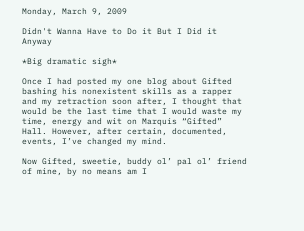Monday, March 9, 2009

Didn't Wanna Have to Do it But I Did it Anyway

*Big dramatic sigh*

Once I had posted my one blog about Gifted bashing his nonexistent skills as a rapper and my retraction soon after, I thought that would be the last time that I would waste my time, energy and wit on Marquis “Gifted” Hall. However, after certain, documented, events, I’ve changed my mind.

Now Gifted, sweetie, buddy ol’ pal ol’ friend of mine, by no means am I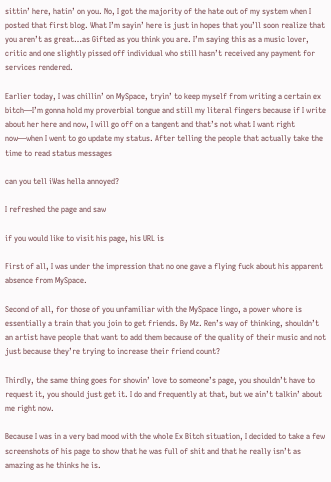sittin’ here, hatin’ on you. No, I got the majority of the hate out of my system when I posted that first blog. What I’m sayin’ here is just in hopes that you’ll soon realize that you aren’t as great…as Gifted as you think you are. I’m saying this as a music lover, critic and one slightly pissed off individual who still hasn’t received any payment for services rendered.

Earlier today, I was chillin’ on MySpace, tryin’ to keep myself from writing a certain ex bitch—I’m gonna hold my proverbial tongue and still my literal fingers because if I write about her here and now, I will go off on a tangent and that’s not what I want right now—when I went to go update my status. After telling the people that actually take the time to read status messages

can you tell iWas hella annoyed?

I refreshed the page and saw

if you would like to visit his page, his URL is

First of all, I was under the impression that no one gave a flying fuck about his apparent absence from MySpace.

Second of all, for those of you unfamiliar with the MySpace lingo, a power whore is essentially a train that you join to get friends. By Mz. Ren’s way of thinking, shouldn’t an artist have people that want to add them because of the quality of their music and not just because they’re trying to increase their friend count?

Thirdly, the same thing goes for showin’ love to someone’s page, you shouldn’t have to request it, you should just get it. I do and frequently at that, but we ain’t talkin’ about me right now.

Because I was in a very bad mood with the whole Ex Bitch situation, I decided to take a few screenshots of his page to show that he was full of shit and that he really isn’t as amazing as he thinks he is.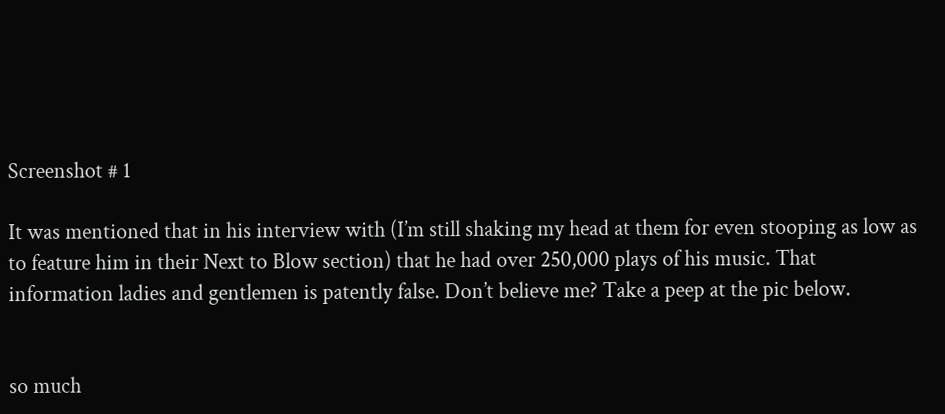Screenshot # 1

It was mentioned that in his interview with (I’m still shaking my head at them for even stooping as low as to feature him in their Next to Blow section) that he had over 250,000 plays of his music. That information ladies and gentlemen is patently false. Don’t believe me? Take a peep at the pic below.


so much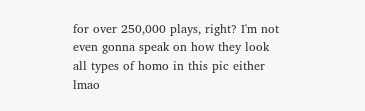for over 250,000 plays, right? I'm not even gonna speak on how they look all types of homo in this pic either lmao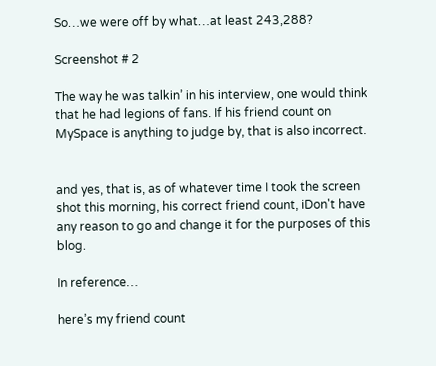So…we were off by what…at least 243,288?

Screenshot # 2

The way he was talkin’ in his interview, one would think that he had legions of fans. If his friend count on MySpace is anything to judge by, that is also incorrect.


and yes, that is, as of whatever time I took the screen shot this morning, his correct friend count, iDon't have any reason to go and change it for the purposes of this blog.

In reference…

here’s my friend count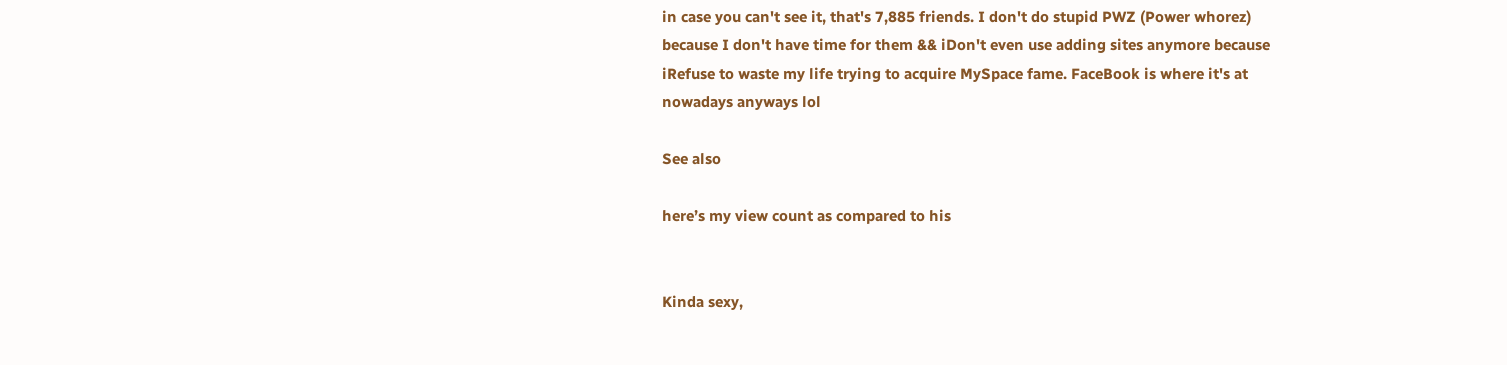in case you can't see it, that's 7,885 friends. I don't do stupid PWZ (Power whorez) because I don't have time for them && iDon't even use adding sites anymore because iRefuse to waste my life trying to acquire MySpace fame. FaceBook is where it's at nowadays anyways lol

See also

here’s my view count as compared to his


Kinda sexy,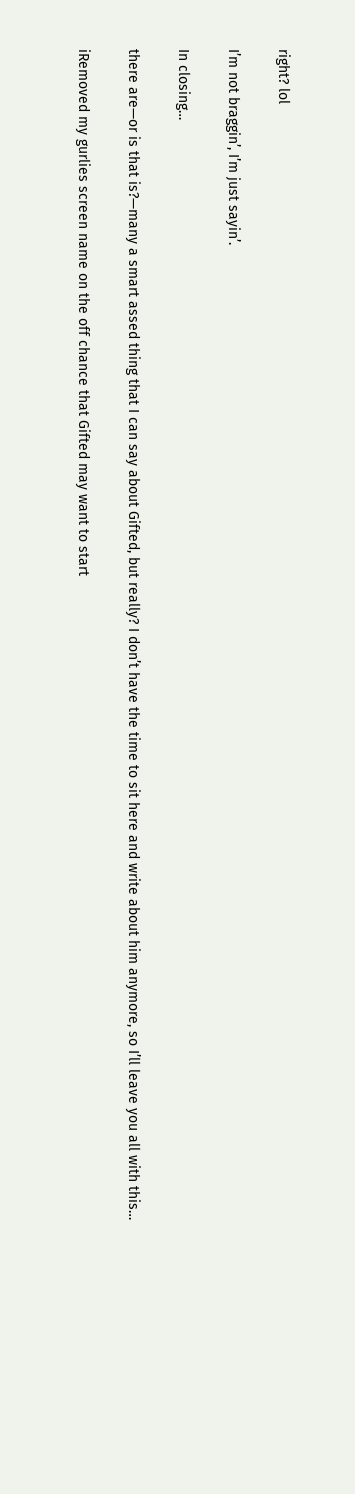right? lol

I’m not braggin’, I’m just sayin’.

In closing…

there are—or is that is?—many a smart assed thing that I can say about Gifted, but really? I don’t have the time to sit here and write about him anymore, so I’ll leave you all with this…

iRemoved my gurlies screen name on the off chance that Gifted may want to start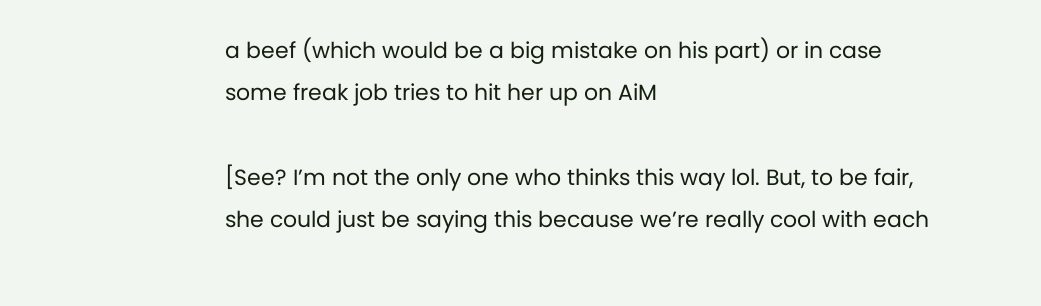a beef (which would be a big mistake on his part) or in case some freak job tries to hit her up on AiM

[See? I’m not the only one who thinks this way lol. But, to be fair, she could just be saying this because we’re really cool with each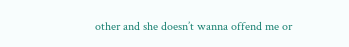other and she doesn’t wanna offend me or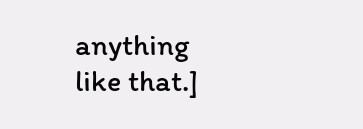anything like that.]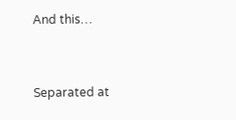And this…


Separated at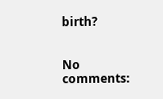birth?


No comments: